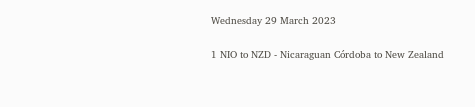Wednesday 29 March 2023

1 NIO to NZD - Nicaraguan Córdoba to New Zealand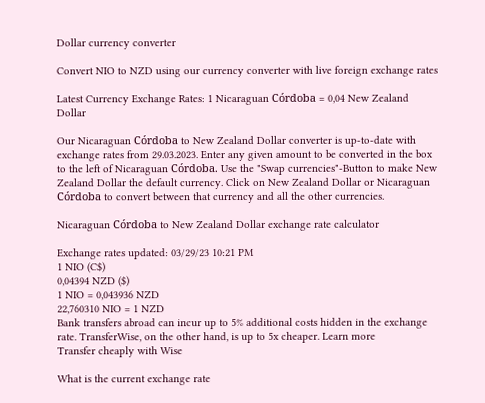Dollar currency converter

Convert NIO to NZD using our currency converter with live foreign exchange rates

Latest Currency Exchange Rates: 1 Nicaraguan Córdoba = 0,04 New Zealand Dollar

Our Nicaraguan Córdoba to New Zealand Dollar converter is up-to-date with exchange rates from 29.03.2023. Enter any given amount to be converted in the box to the left of Nicaraguan Córdoba. Use the "Swap currencies"-Button to make New Zealand Dollar the default currency. Click on New Zealand Dollar or Nicaraguan Córdoba to convert between that currency and all the other currencies.

Nicaraguan Córdoba to New Zealand Dollar exchange rate calculator

Exchange rates updated: 03/29/23 10:21 PM
1 NIO (C$)
0,04394 NZD ($)
1 NIO = 0,043936 NZD
22,760310 NIO = 1 NZD
Bank transfers abroad can incur up to 5% additional costs hidden in the exchange rate. TransferWise, on the other hand, is up to 5x cheaper. Learn more
Transfer cheaply with Wise

What is the current exchange rate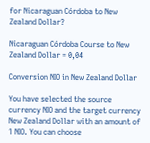for Nicaraguan Córdoba to New Zealand Dollar?

Nicaraguan Córdoba Course to New Zealand Dollar = 0,04

Conversion NIO in New Zealand Dollar

You have selected the source currency NIO and the target currency New Zealand Dollar with an amount of 1 NIO. You can choose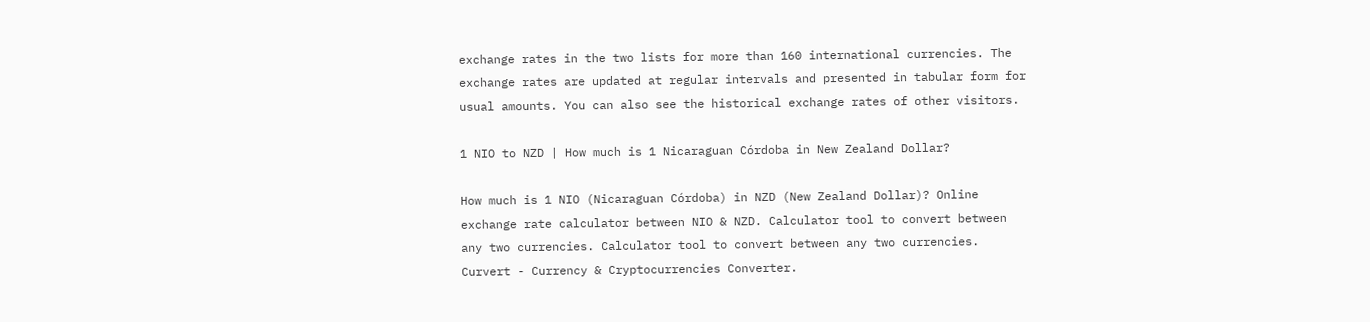exchange rates in the two lists for more than 160 international currencies. The exchange rates are updated at regular intervals and presented in tabular form for usual amounts. You can also see the historical exchange rates of other visitors.

1 NIO to NZD | How much is 1 Nicaraguan Córdoba in New Zealand Dollar?

How much is 1 NIO (Nicaraguan Córdoba) in NZD (New Zealand Dollar)? Online exchange rate calculator between NIO & NZD. Calculator tool to convert between any two currencies. Calculator tool to convert between any two currencies. Curvert - Currency & Cryptocurrencies Converter.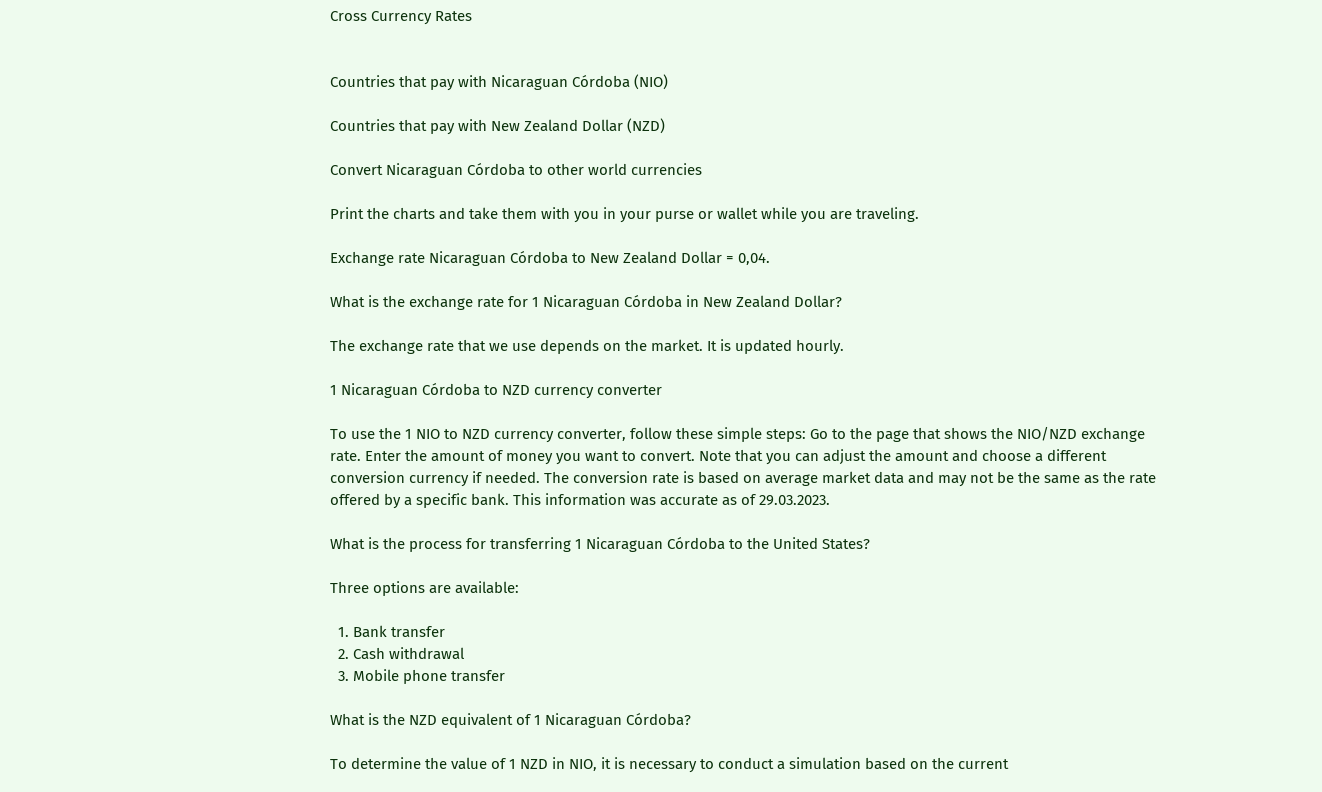Cross Currency Rates


Countries that pay with Nicaraguan Córdoba (NIO)

Countries that pay with New Zealand Dollar (NZD)

Convert Nicaraguan Córdoba to other world currencies

Print the charts and take them with you in your purse or wallet while you are traveling.

Exchange rate Nicaraguan Córdoba to New Zealand Dollar = 0,04.

What is the exchange rate for 1 Nicaraguan Córdoba in New Zealand Dollar?

The exchange rate that we use depends on the market. It is updated hourly.

1 Nicaraguan Córdoba to NZD currency converter

To use the 1 NIO to NZD currency converter, follow these simple steps: Go to the page that shows the NIO/NZD exchange rate. Enter the amount of money you want to convert. Note that you can adjust the amount and choose a different conversion currency if needed. The conversion rate is based on average market data and may not be the same as the rate offered by a specific bank. This information was accurate as of 29.03.2023.

What is the process for transferring 1 Nicaraguan Córdoba to the United States?

Three options are available:

  1. Bank transfer
  2. Cash withdrawal
  3. Mobile phone transfer

What is the NZD equivalent of 1 Nicaraguan Córdoba?

To determine the value of 1 NZD in NIO, it is necessary to conduct a simulation based on the current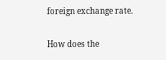foreign exchange rate.

How does the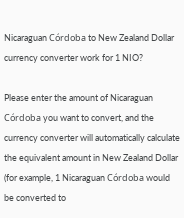Nicaraguan Córdoba to New Zealand Dollar currency converter work for 1 NIO?

Please enter the amount of Nicaraguan Córdoba you want to convert, and the currency converter will automatically calculate the equivalent amount in New Zealand Dollar (for example, 1 Nicaraguan Córdoba would be converted to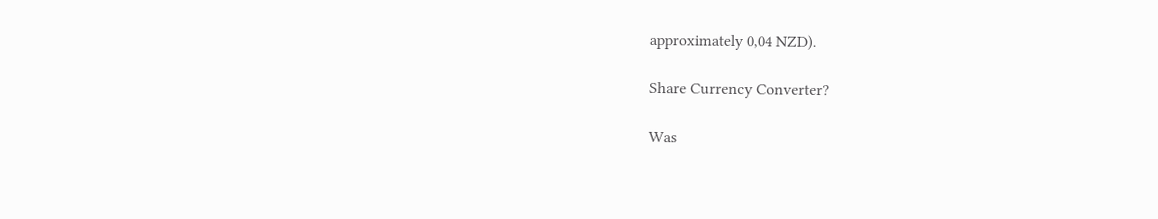approximately 0,04 NZD).

Share Currency Converter?

Was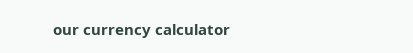our currency calculator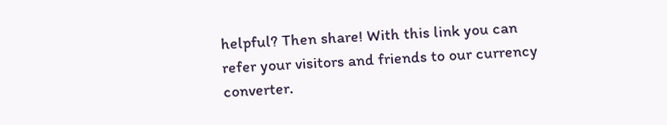helpful? Then share! With this link you can refer your visitors and friends to our currency converter.